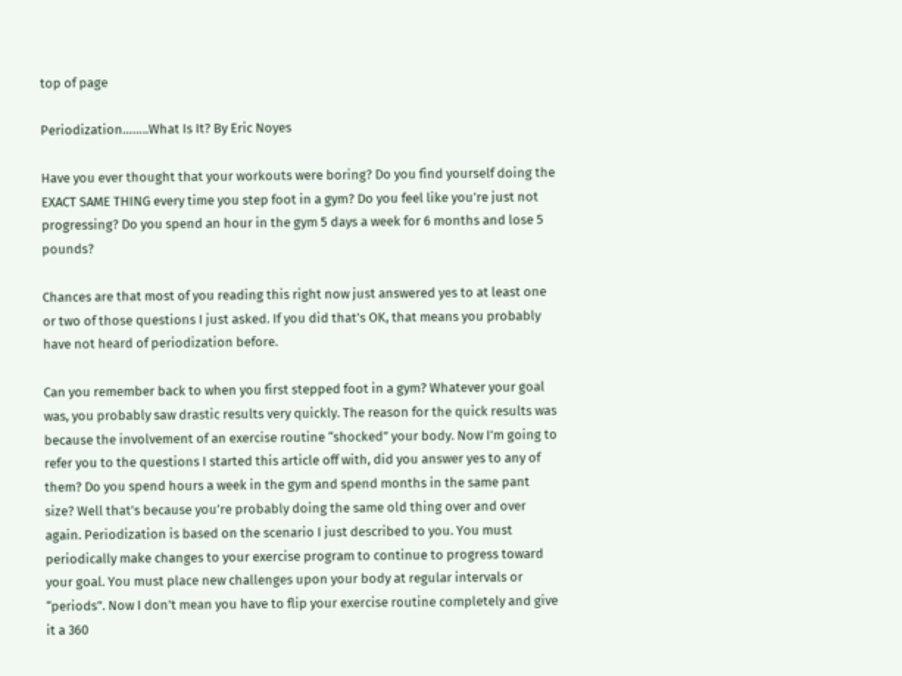top of page

Periodization……..What Is It? By Eric Noyes

Have you ever thought that your workouts were boring? Do you find yourself doing the EXACT SAME THING every time you step foot in a gym? Do you feel like you’re just not progressing? Do you spend an hour in the gym 5 days a week for 6 months and lose 5 pounds?

Chances are that most of you reading this right now just answered yes to at least one or two of those questions I just asked. If you did that’s OK, that means you probably have not heard of periodization before.

Can you remember back to when you first stepped foot in a gym? Whatever your goal was, you probably saw drastic results very quickly. The reason for the quick results was because the involvement of an exercise routine “shocked” your body. Now I’m going to refer you to the questions I started this article off with, did you answer yes to any of them? Do you spend hours a week in the gym and spend months in the same pant size? Well that’s because you’re probably doing the same old thing over and over again. Periodization is based on the scenario I just described to you. You must periodically make changes to your exercise program to continue to progress toward your goal. You must place new challenges upon your body at regular intervals or “periods”. Now I don’t mean you have to flip your exercise routine completely and give it a 360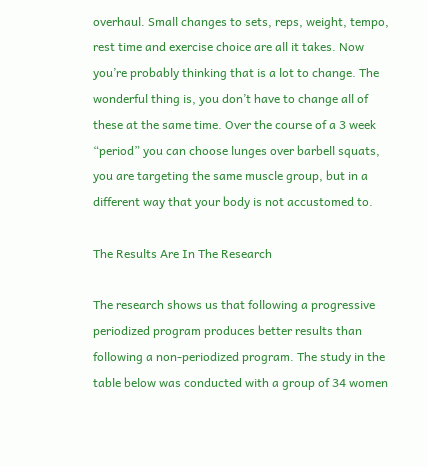overhaul. Small changes to sets, reps, weight, tempo, rest time and exercise choice are all it takes. Now you’re probably thinking that is a lot to change. The wonderful thing is, you don’t have to change all of these at the same time. Over the course of a 3 week “period” you can choose lunges over barbell squats, you are targeting the same muscle group, but in a different way that your body is not accustomed to.

The Results Are In The Research

The research shows us that following a progressive periodized program produces better results than following a non-periodized program. The study in the table below was conducted with a group of 34 women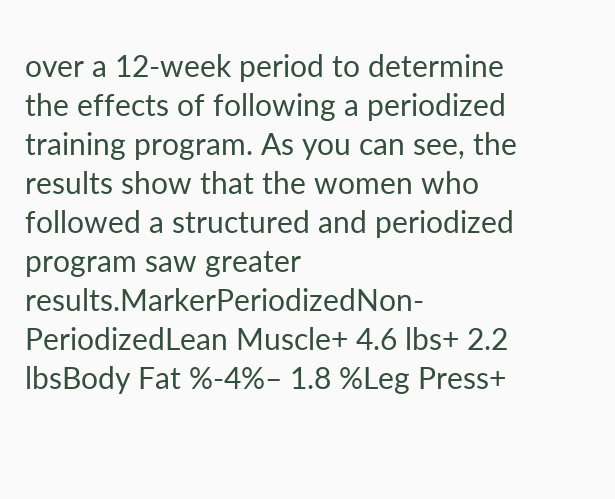over a 12-week period to determine the effects of following a periodized training program. As you can see, the results show that the women who followed a structured and periodized program saw greater results.MarkerPeriodizedNon-PeriodizedLean Muscle+ 4.6 lbs+ 2.2 lbsBody Fat %-4%– 1.8 %Leg Press+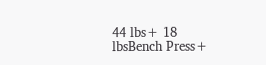44 lbs+ 18 lbsBench Press+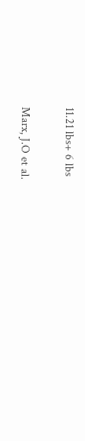11.21 lbs+ 6 lbs

Marx, J.O et al.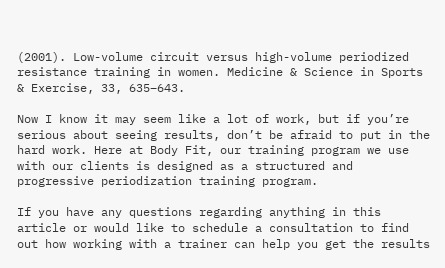(2001). Low-volume circuit versus high-volume periodized resistance training in women. Medicine & Science in Sports & Exercise, 33, 635–643.

Now I know it may seem like a lot of work, but if you’re serious about seeing results, don’t be afraid to put in the hard work. Here at Body Fit, our training program we use with our clients is designed as a structured and progressive periodization training program.

If you have any questions regarding anything in this article or would like to schedule a consultation to find out how working with a trainer can help you get the results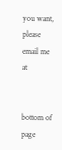you want, please email me at


bottom of page